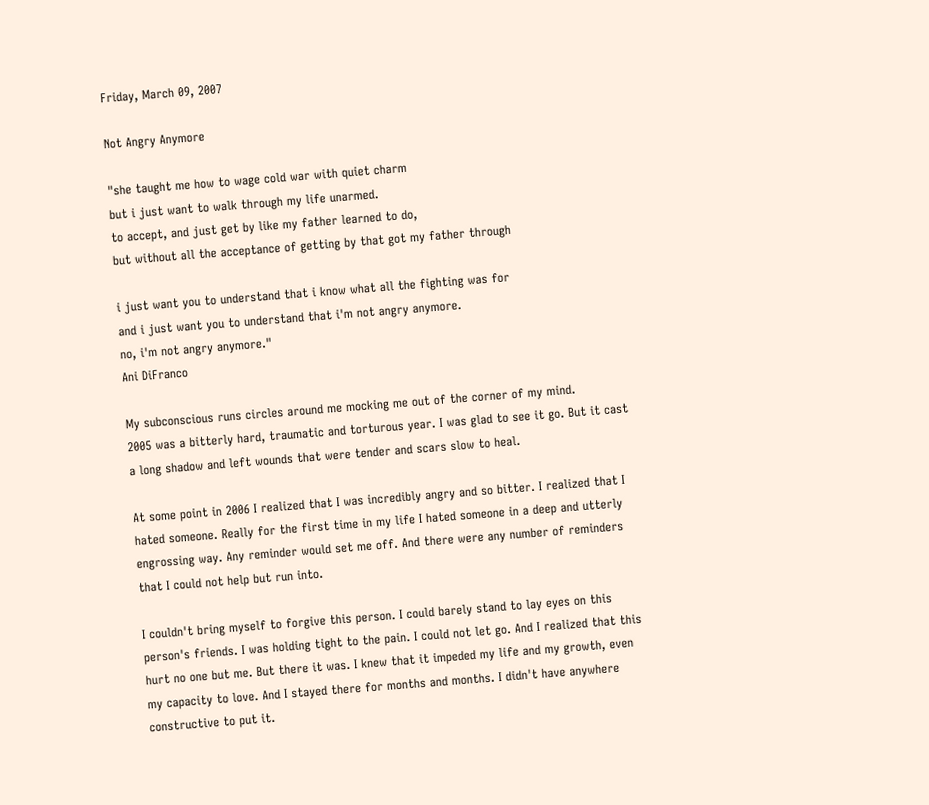Friday, March 09, 2007

Not Angry Anymore

"she taught me how to wage cold war with quiet charm
but i just want to walk through my life unarmed.
to accept, and just get by like my father learned to do,
but without all the acceptance of getting by that got my father through

i just want you to understand that i know what all the fighting was for
and i just want you to understand that i'm not angry anymore.
no, i'm not angry anymore."
Ani DiFranco

My subconscious runs circles around me mocking me out of the corner of my mind.
2005 was a bitterly hard, traumatic and torturous year. I was glad to see it go. But it cast a long shadow and left wounds that were tender and scars slow to heal.

At some point in 2006 I realized that I was incredibly angry and so bitter. I realized that I hated someone. Really for the first time in my life I hated someone in a deep and utterly engrossing way. Any reminder would set me off. And there were any number of reminders that I could not help but run into.

I couldn't bring myself to forgive this person. I could barely stand to lay eyes on this person's friends. I was holding tight to the pain. I could not let go. And I realized that this hurt no one but me. But there it was. I knew that it impeded my life and my growth, even my capacity to love. And I stayed there for months and months. I didn't have anywhere constructive to put it.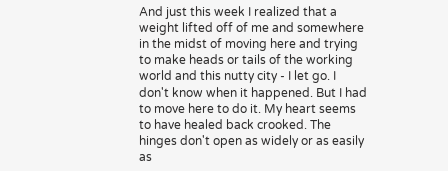And just this week I realized that a weight lifted off of me and somewhere in the midst of moving here and trying to make heads or tails of the working world and this nutty city - I let go. I don't know when it happened. But I had to move here to do it. My heart seems to have healed back crooked. The hinges don't open as widely or as easily as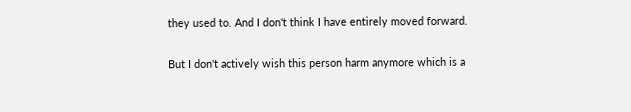they used to. And I don't think I have entirely moved forward.

But I don't actively wish this person harm anymore which is a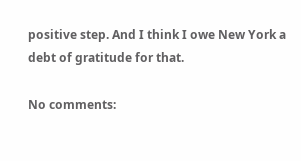positive step. And I think I owe New York a debt of gratitude for that.

No comments: